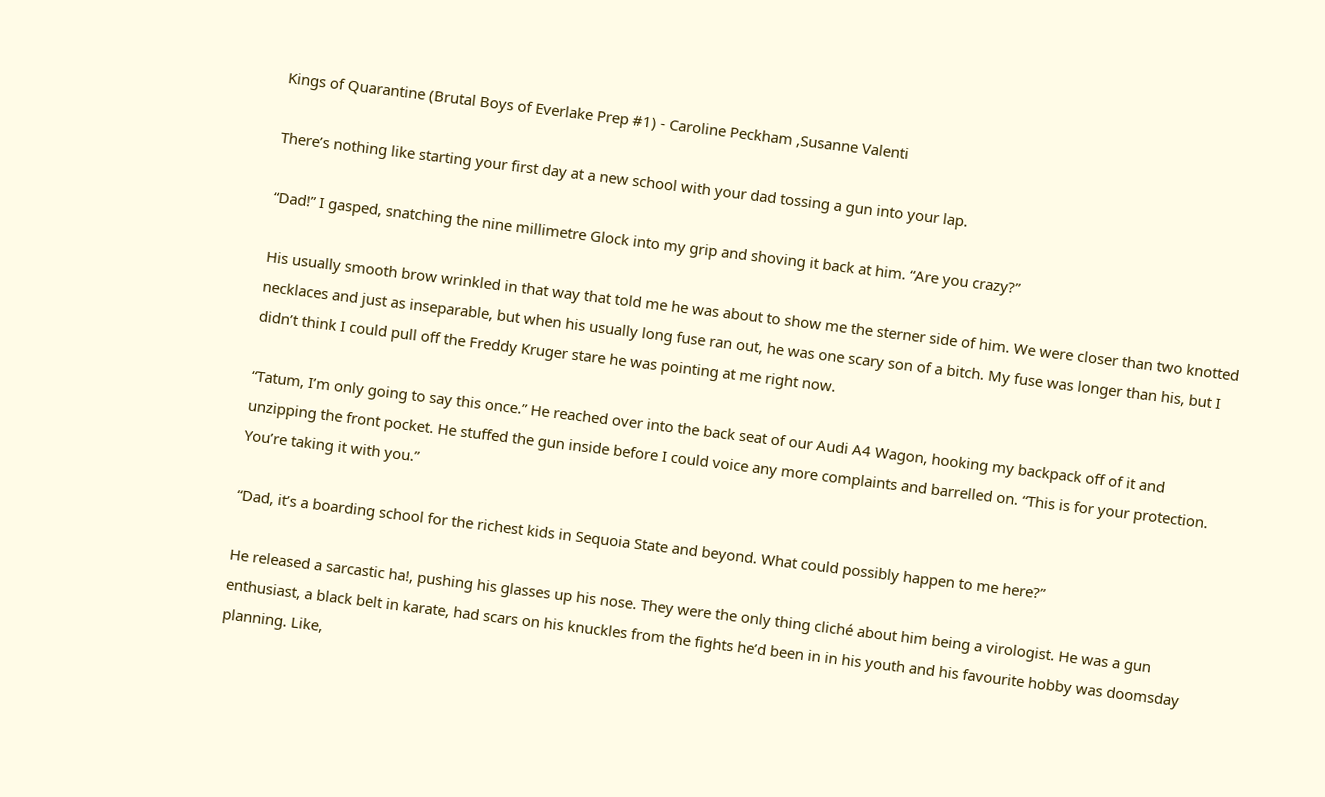Kings of Quarantine (Brutal Boys of Everlake Prep #1) - Caroline Peckham ,Susanne Valenti

There’s nothing like starting your first day at a new school with your dad tossing a gun into your lap.

“Dad!” I gasped, snatching the nine millimetre Glock into my grip and shoving it back at him. “Are you crazy?”

His usually smooth brow wrinkled in that way that told me he was about to show me the sterner side of him. We were closer than two knotted necklaces and just as inseparable, but when his usually long fuse ran out, he was one scary son of a bitch. My fuse was longer than his, but I didn’t think I could pull off the Freddy Kruger stare he was pointing at me right now.

“Tatum, I’m only going to say this once.” He reached over into the back seat of our Audi A4 Wagon, hooking my backpack off of it and unzipping the front pocket. He stuffed the gun inside before I could voice any more complaints and barrelled on. “This is for your protection. You’re taking it with you.”

“Dad, it’s a boarding school for the richest kids in Sequoia State and beyond. What could possibly happen to me here?”

He released a sarcastic ha!, pushing his glasses up his nose. They were the only thing cliché about him being a virologist. He was a gun enthusiast, a black belt in karate, had scars on his knuckles from the fights he’d been in in his youth and his favourite hobby was doomsday planning. Like,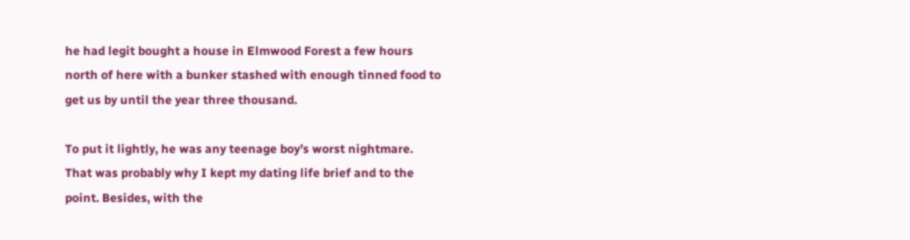he had legit bought a house in Elmwood Forest a few hours north of here with a bunker stashed with enough tinned food to get us by until the year three thousand.

To put it lightly, he was any teenage boy’s worst nightmare. That was probably why I kept my dating life brief and to the point. Besides, with the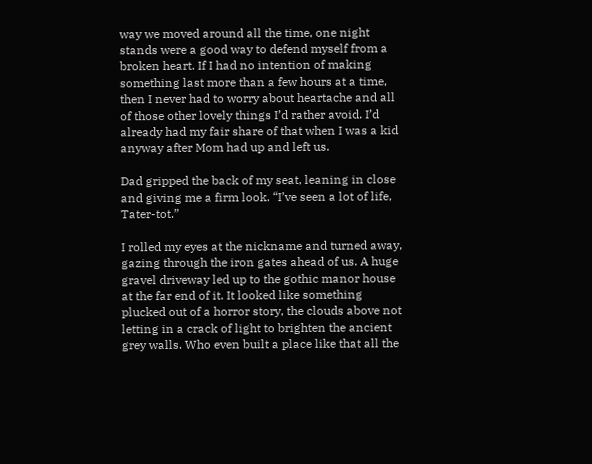way we moved around all the time, one night stands were a good way to defend myself from a broken heart. If I had no intention of making something last more than a few hours at a time, then I never had to worry about heartache and all of those other lovely things I’d rather avoid. I’d already had my fair share of that when I was a kid anyway after Mom had up and left us.

Dad gripped the back of my seat, leaning in close and giving me a firm look. “I’ve seen a lot of life, Tater-tot.”

I rolled my eyes at the nickname and turned away, gazing through the iron gates ahead of us. A huge gravel driveway led up to the gothic manor house at the far end of it. It looked like something plucked out of a horror story, the clouds above not letting in a crack of light to brighten the ancient grey walls. Who even built a place like that all the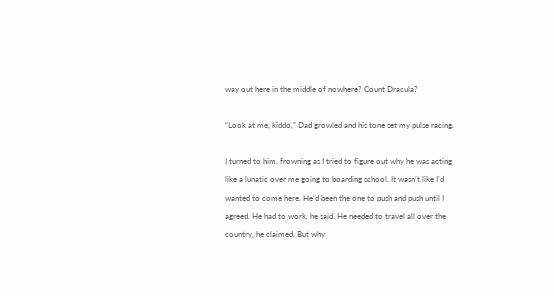way out here in the middle of nowhere? Count Dracula?

“Look at me, kiddo,” Dad growled and his tone set my pulse racing.

I turned to him, frowning as I tried to figure out why he was acting like a lunatic over me going to boarding school. It wasn’t like I’d wanted to come here. He’d been the one to push and push until I agreed. He had to work, he said. He needed to travel all over the country, he claimed. But why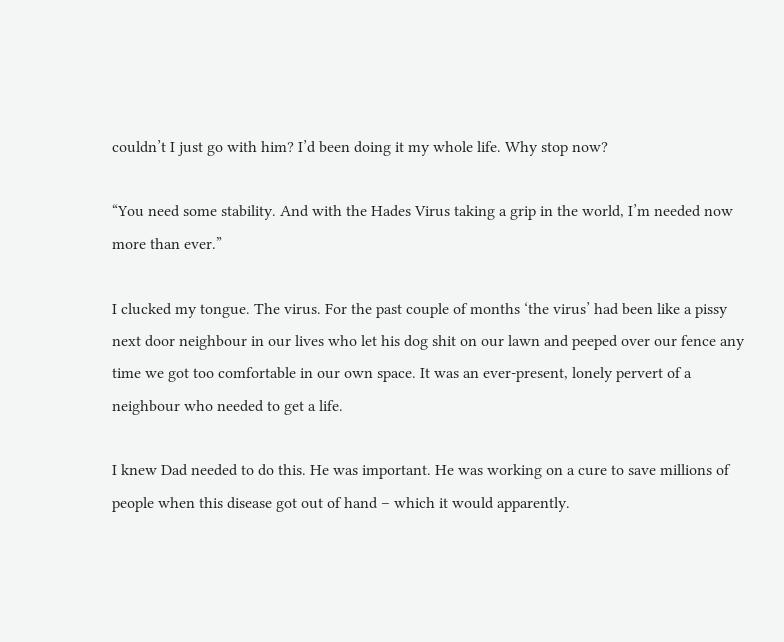couldn’t I just go with him? I’d been doing it my whole life. Why stop now?

“You need some stability. And with the Hades Virus taking a grip in the world, I’m needed now more than ever.”

I clucked my tongue. The virus. For the past couple of months ‘the virus’ had been like a pissy next door neighbour in our lives who let his dog shit on our lawn and peeped over our fence any time we got too comfortable in our own space. It was an ever-present, lonely pervert of a neighbour who needed to get a life.

I knew Dad needed to do this. He was important. He was working on a cure to save millions of people when this disease got out of hand – which it would apparently.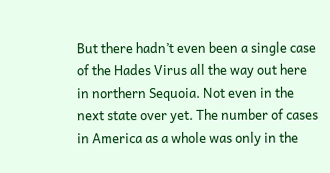But there hadn’t even been a single case of the Hades Virus all the way out here in northern Sequoia. Not even in the next state over yet. The number of cases in America as a whole was only in the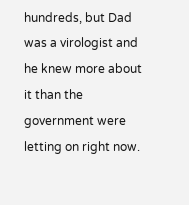hundreds, but Dad was a virologist and he knew more about it than the government were letting on right now.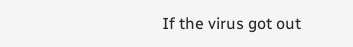If the virus got out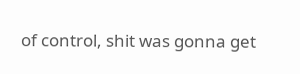of control, shit was gonna get